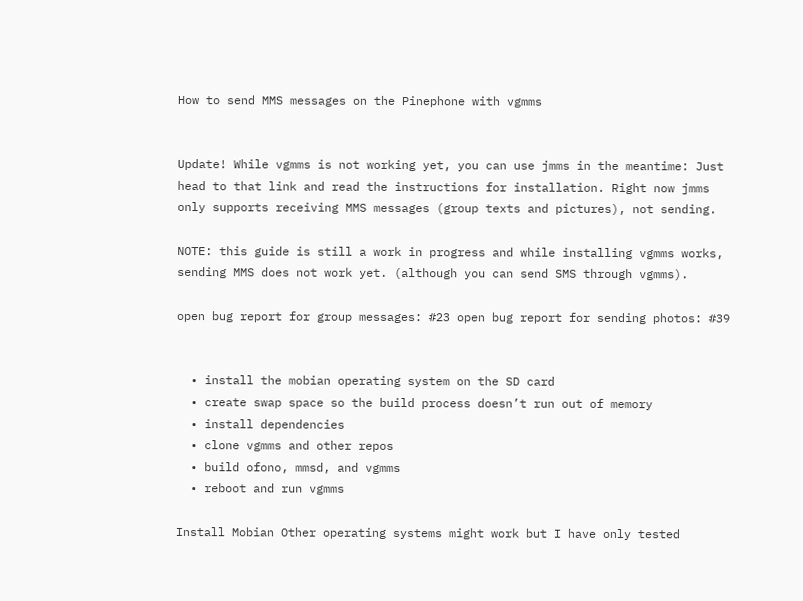How to send MMS messages on the Pinephone with vgmms


Update! While vgmms is not working yet, you can use jmms in the meantime: Just head to that link and read the instructions for installation. Right now jmms only supports receiving MMS messages (group texts and pictures), not sending.

NOTE: this guide is still a work in progress and while installing vgmms works, sending MMS does not work yet. (although you can send SMS through vgmms).

open bug report for group messages: #23 open bug report for sending photos: #39


  • install the mobian operating system on the SD card
  • create swap space so the build process doesn’t run out of memory
  • install dependencies
  • clone vgmms and other repos
  • build ofono, mmsd, and vgmms
  • reboot and run vgmms

Install Mobian Other operating systems might work but I have only tested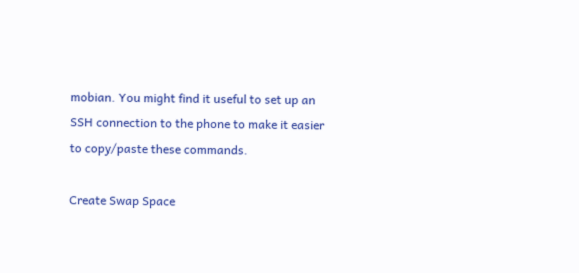mobian. You might find it useful to set up an SSH connection to the phone to make it easier to copy/paste these commands.

Create Swap Space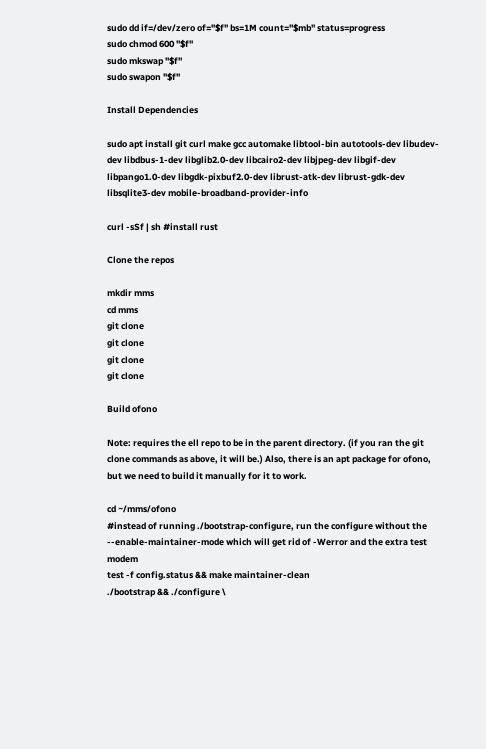sudo dd if=/dev/zero of="$f" bs=1M count="$mb" status=progress
sudo chmod 600 "$f"
sudo mkswap "$f"
sudo swapon "$f"

Install Dependencies

sudo apt install git curl make gcc automake libtool-bin autotools-dev libudev-dev libdbus-1-dev libglib2.0-dev libcairo2-dev libjpeg-dev libgif-dev libpango1.0-dev libgdk-pixbuf2.0-dev librust-atk-dev librust-gdk-dev libsqlite3-dev mobile-broadband-provider-info

curl -sSf | sh #install rust

Clone the repos

mkdir mms
cd mms
git clone
git clone
git clone
git clone

Build ofono

Note: requires the ell repo to be in the parent directory. (if you ran the git clone commands as above, it will be.) Also, there is an apt package for ofono, but we need to build it manually for it to work.

cd ~/mms/ofono
#instead of running ./bootstrap-configure, run the configure without the --enable-maintainer-mode which will get rid of -Werror and the extra test modem
test -f config.status && make maintainer-clean
./bootstrap && ./configure \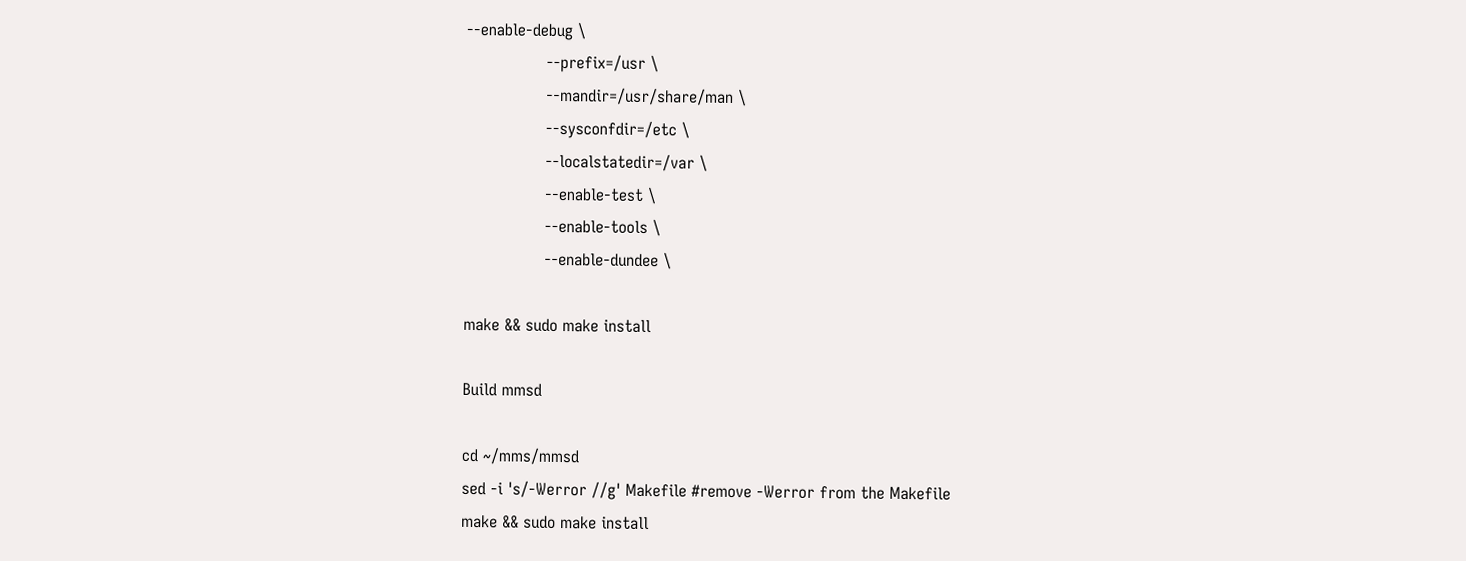--enable-debug \
                --prefix=/usr \
                --mandir=/usr/share/man \
                --sysconfdir=/etc \
                --localstatedir=/var \
                --enable-test \
                --enable-tools \
                --enable-dundee \

make && sudo make install

Build mmsd

cd ~/mms/mmsd
sed -i 's/-Werror //g' Makefile #remove -Werror from the Makefile
make && sudo make install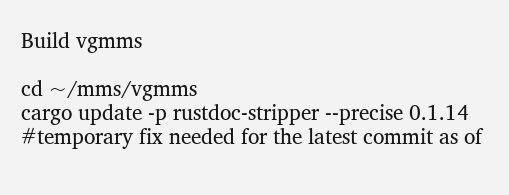Build vgmms

cd ~/mms/vgmms
cargo update -p rustdoc-stripper --precise 0.1.14 #temporary fix needed for the latest commit as of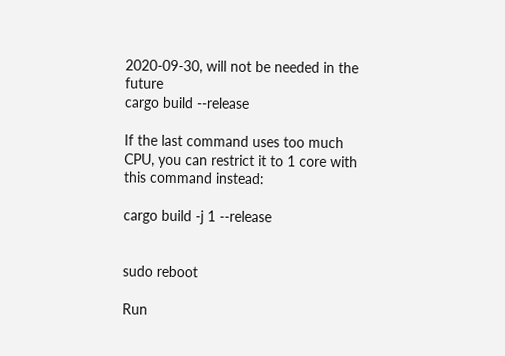2020-09-30, will not be needed in the future
cargo build --release

If the last command uses too much CPU, you can restrict it to 1 core with this command instead:

cargo build -j 1 --release


sudo reboot

Run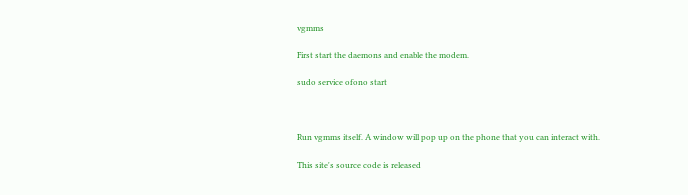vgmms

First start the daemons and enable the modem.

sudo service ofono start



Run vgmms itself. A window will pop up on the phone that you can interact with.

This site's source code is released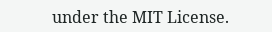under the MIT License.